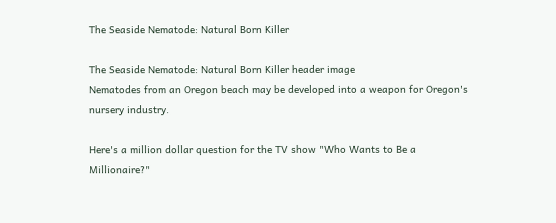The Seaside Nematode: Natural Born Killer

The Seaside Nematode: Natural Born Killer header image
Nematodes from an Oregon beach may be developed into a weapon for Oregon's nursery industry.

Here's a million dollar question for the TV show "Who Wants to Be a Millionaire?"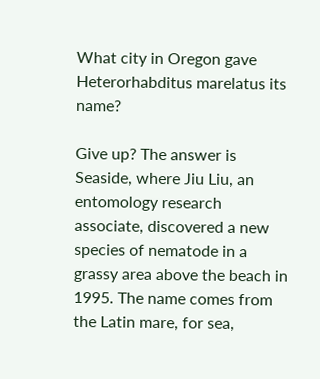What city in Oregon gave Heterorhabditus marelatus its name?

Give up? The answer is Seaside, where Jiu Liu, an entomology research associate, discovered a new species of nematode in a grassy area above the beach in 1995. The name comes from the Latin mare, for sea,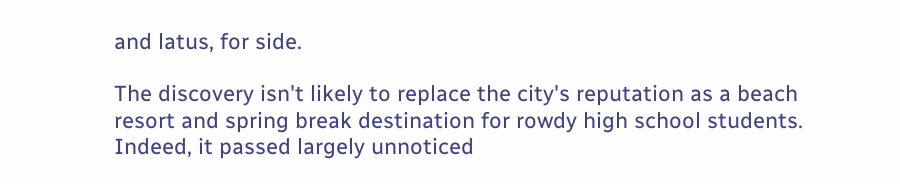and latus, for side.

The discovery isn't likely to replace the city's reputation as a beach resort and spring break destination for rowdy high school students. Indeed, it passed largely unnoticed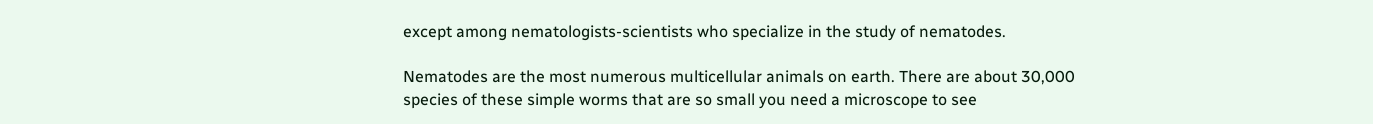except among nematologists-scientists who specialize in the study of nematodes.

Nematodes are the most numerous multicellular animals on earth. There are about 30,000 species of these simple worms that are so small you need a microscope to see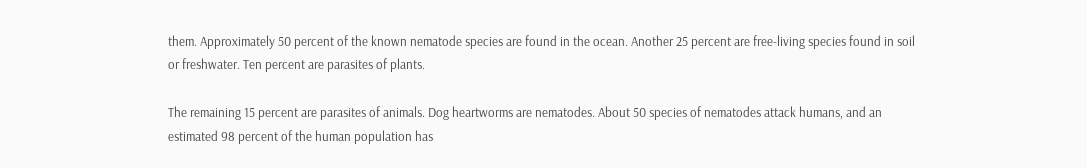them. Approximately 50 percent of the known nematode species are found in the ocean. Another 25 percent are free-living species found in soil or freshwater. Ten percent are parasites of plants.

The remaining 15 percent are parasites of animals. Dog heartworms are nematodes. About 50 species of nematodes attack humans, and an estimated 98 percent of the human population has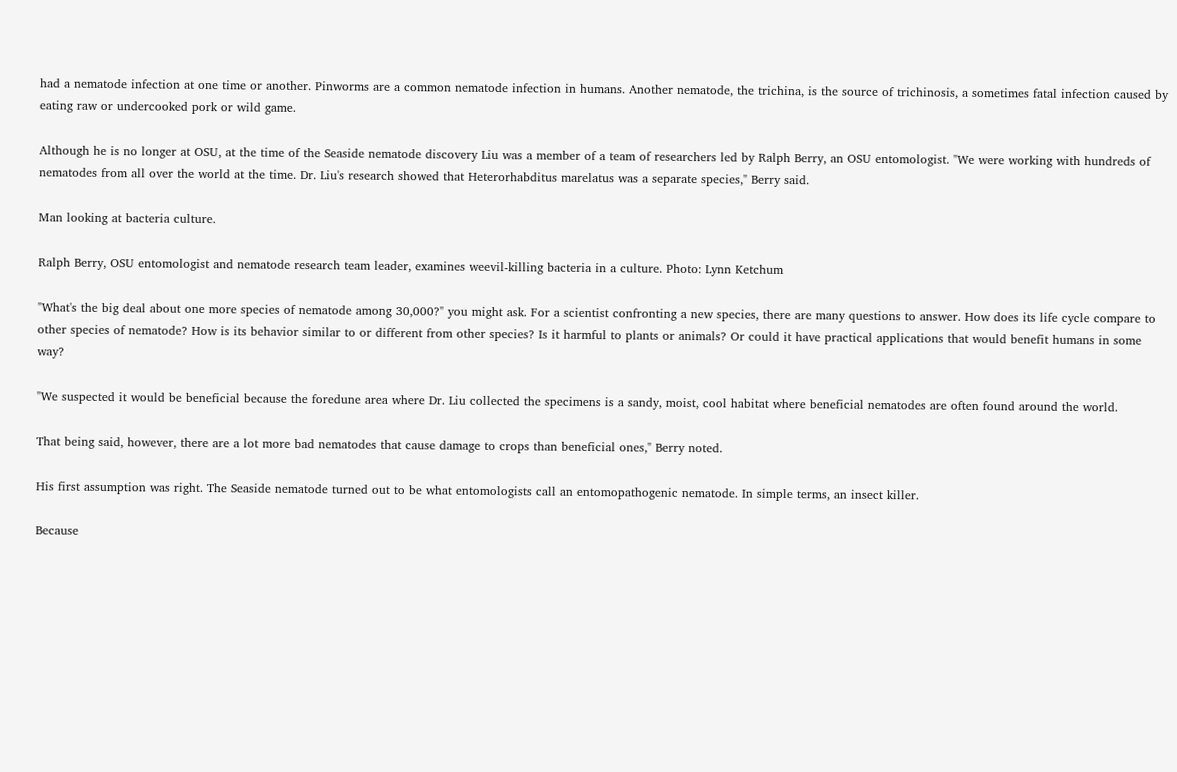had a nematode infection at one time or another. Pinworms are a common nematode infection in humans. Another nematode, the trichina, is the source of trichinosis, a sometimes fatal infection caused by eating raw or undercooked pork or wild game.

Although he is no longer at OSU, at the time of the Seaside nematode discovery Liu was a member of a team of researchers led by Ralph Berry, an OSU entomologist. "We were working with hundreds of nematodes from all over the world at the time. Dr. Liu's research showed that Heterorhabditus marelatus was a separate species," Berry said.

Man looking at bacteria culture.

Ralph Berry, OSU entomologist and nematode research team leader, examines weevil-killing bacteria in a culture. Photo: Lynn Ketchum

"What's the big deal about one more species of nematode among 30,000?" you might ask. For a scientist confronting a new species, there are many questions to answer. How does its life cycle compare to other species of nematode? How is its behavior similar to or different from other species? Is it harmful to plants or animals? Or could it have practical applications that would benefit humans in some way?

"We suspected it would be beneficial because the foredune area where Dr. Liu collected the specimens is a sandy, moist, cool habitat where beneficial nematodes are often found around the world.

That being said, however, there are a lot more bad nematodes that cause damage to crops than beneficial ones," Berry noted.

His first assumption was right. The Seaside nematode turned out to be what entomologists call an entomopathogenic nematode. In simple terms, an insect killer.

Because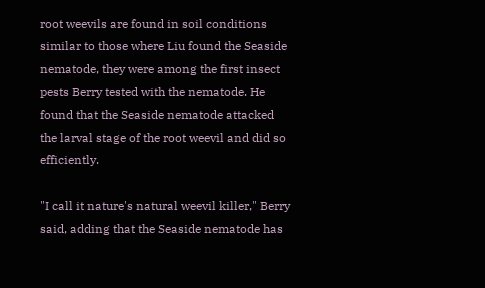root weevils are found in soil conditions similar to those where Liu found the Seaside nematode, they were among the first insect pests Berry tested with the nematode. He found that the Seaside nematode attacked the larval stage of the root weevil and did so efficiently.

"I call it nature's natural weevil killer," Berry said, adding that the Seaside nematode has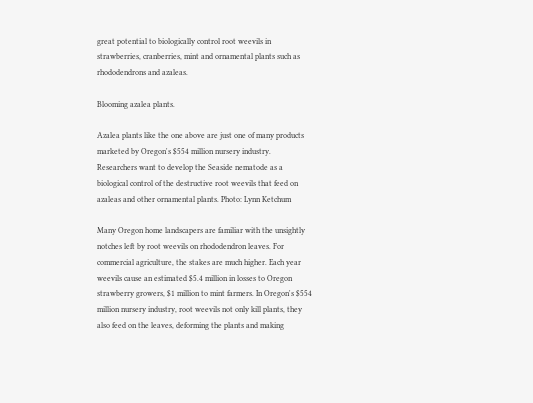great potential to biologically control root weevils in strawberries, cranberries, mint and ornamental plants such as rhododendrons and azaleas.

Blooming azalea plants.

Azalea plants like the one above are just one of many products marketed by Oregon's $554 million nursery industry. Researchers want to develop the Seaside nematode as a biological control of the destructive root weevils that feed on azaleas and other ornamental plants. Photo: Lynn Ketchum

Many Oregon home landscapers are familiar with the unsightly notches left by root weevils on rhododendron leaves. For commercial agriculture, the stakes are much higher. Each year weevils cause an estimated $5.4 million in losses to Oregon strawberry growers, $1 million to mint farmers. In Oregon's $554 million nursery industry, root weevils not only kill plants, they also feed on the leaves, deforming the plants and making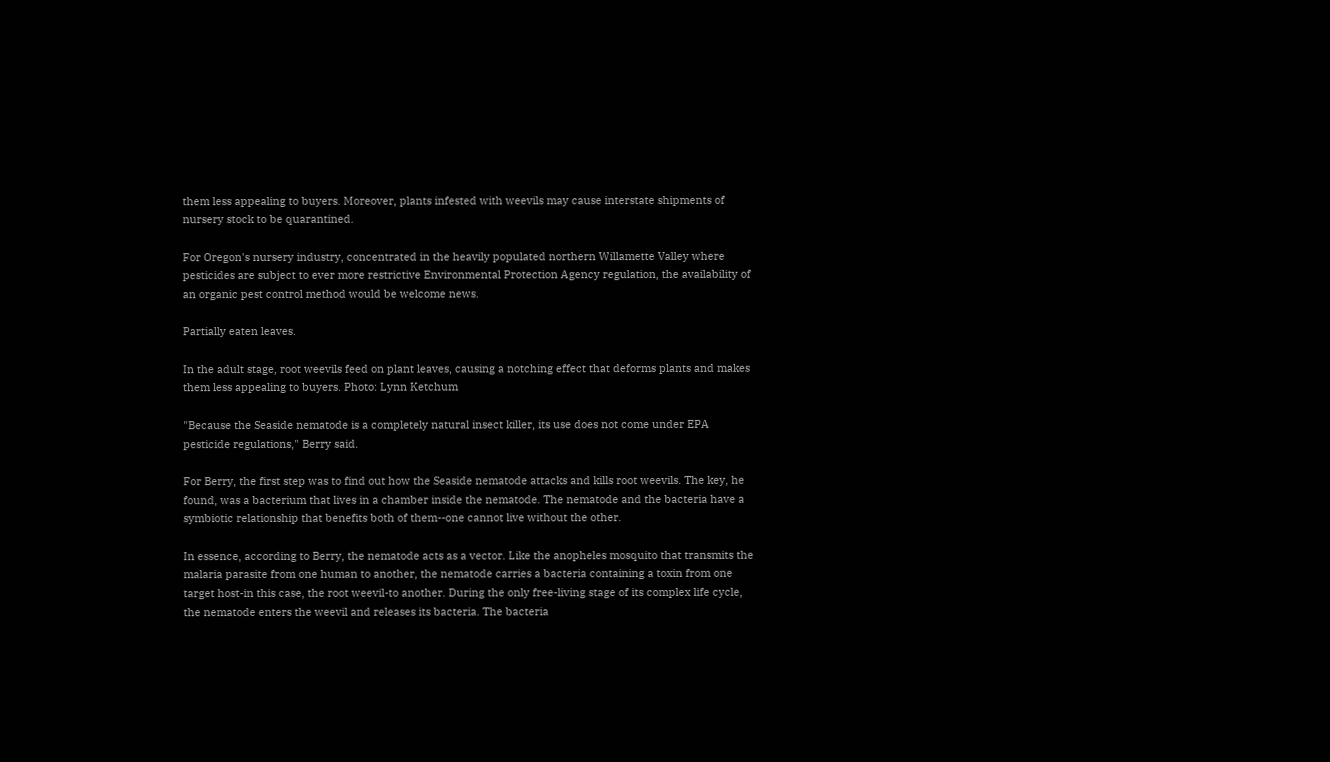them less appealing to buyers. Moreover, plants infested with weevils may cause interstate shipments of nursery stock to be quarantined.

For Oregon's nursery industry, concentrated in the heavily populated northern Willamette Valley where pesticides are subject to ever more restrictive Environmental Protection Agency regulation, the availability of an organic pest control method would be welcome news.

Partially eaten leaves.

In the adult stage, root weevils feed on plant leaves, causing a notching effect that deforms plants and makes them less appealing to buyers. Photo: Lynn Ketchum

"Because the Seaside nematode is a completely natural insect killer, its use does not come under EPA pesticide regulations," Berry said.

For Berry, the first step was to find out how the Seaside nematode attacks and kills root weevils. The key, he found, was a bacterium that lives in a chamber inside the nematode. The nematode and the bacteria have a symbiotic relationship that benefits both of them--one cannot live without the other.

In essence, according to Berry, the nematode acts as a vector. Like the anopheles mosquito that transmits the malaria parasite from one human to another, the nematode carries a bacteria containing a toxin from one target host-in this case, the root weevil-to another. During the only free-living stage of its complex life cycle, the nematode enters the weevil and releases its bacteria. The bacteria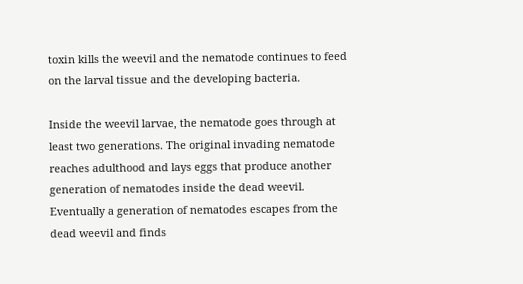toxin kills the weevil and the nematode continues to feed on the larval tissue and the developing bacteria.

Inside the weevil larvae, the nematode goes through at least two generations. The original invading nematode reaches adulthood and lays eggs that produce another generation of nematodes inside the dead weevil. Eventually a generation of nematodes escapes from the dead weevil and finds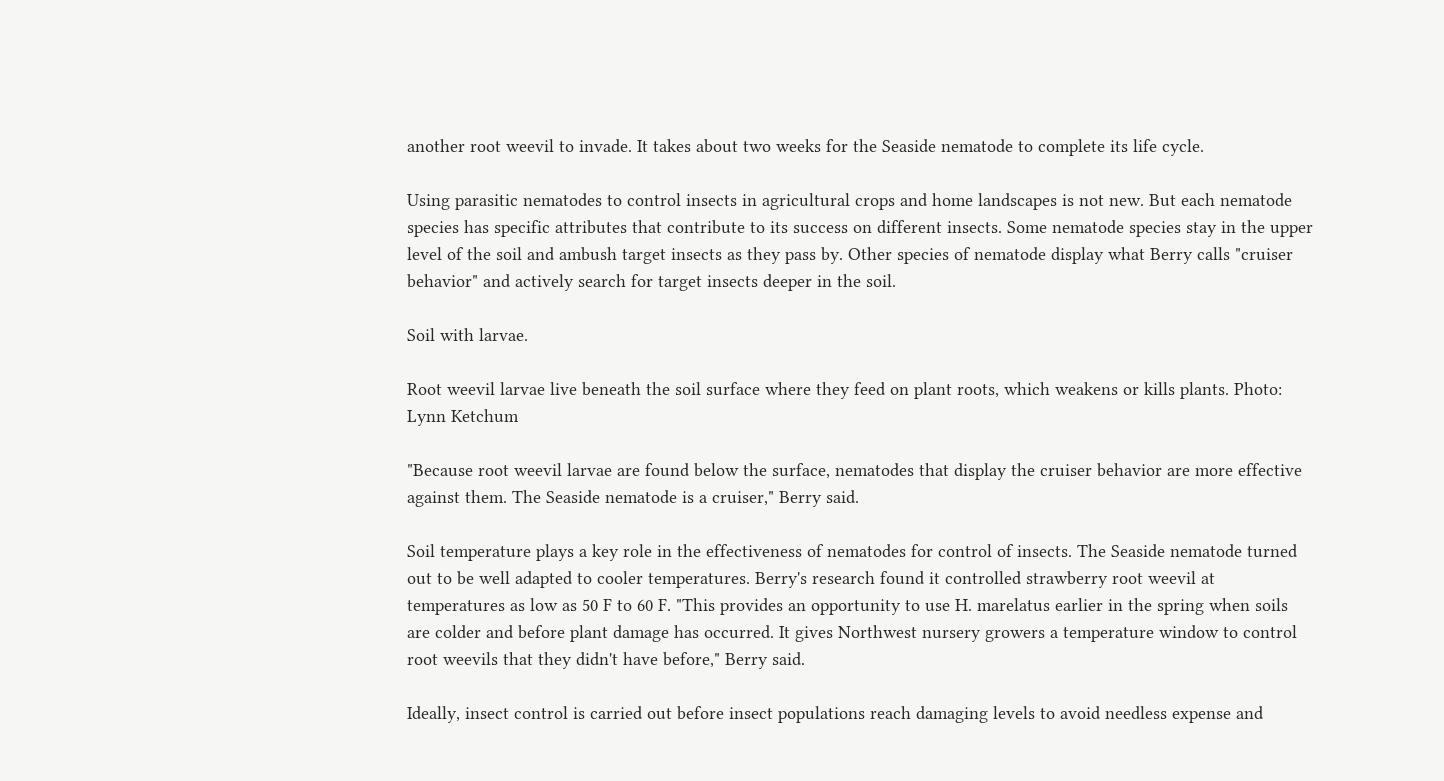another root weevil to invade. It takes about two weeks for the Seaside nematode to complete its life cycle.

Using parasitic nematodes to control insects in agricultural crops and home landscapes is not new. But each nematode species has specific attributes that contribute to its success on different insects. Some nematode species stay in the upper level of the soil and ambush target insects as they pass by. Other species of nematode display what Berry calls "cruiser behavior" and actively search for target insects deeper in the soil.

Soil with larvae.

Root weevil larvae live beneath the soil surface where they feed on plant roots, which weakens or kills plants. Photo: Lynn Ketchum

"Because root weevil larvae are found below the surface, nematodes that display the cruiser behavior are more effective against them. The Seaside nematode is a cruiser," Berry said.

Soil temperature plays a key role in the effectiveness of nematodes for control of insects. The Seaside nematode turned out to be well adapted to cooler temperatures. Berry's research found it controlled strawberry root weevil at temperatures as low as 50 F to 60 F. "This provides an opportunity to use H. marelatus earlier in the spring when soils are colder and before plant damage has occurred. It gives Northwest nursery growers a temperature window to control root weevils that they didn't have before," Berry said.

Ideally, insect control is carried out before insect populations reach damaging levels to avoid needless expense and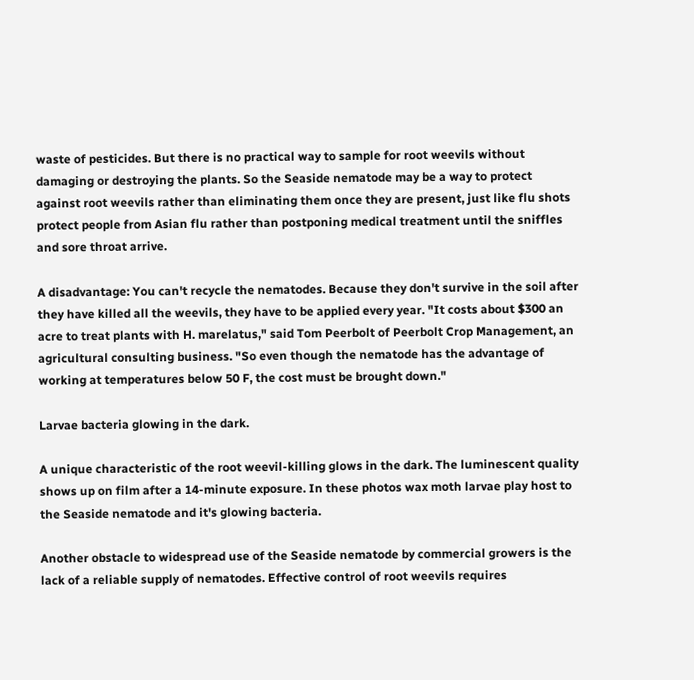waste of pesticides. But there is no practical way to sample for root weevils without damaging or destroying the plants. So the Seaside nematode may be a way to protect against root weevils rather than eliminating them once they are present, just like flu shots protect people from Asian flu rather than postponing medical treatment until the sniffles and sore throat arrive.

A disadvantage: You can't recycle the nematodes. Because they don't survive in the soil after they have killed all the weevils, they have to be applied every year. "It costs about $300 an acre to treat plants with H. marelatus," said Tom Peerbolt of Peerbolt Crop Management, an agricultural consulting business. "So even though the nematode has the advantage of working at temperatures below 50 F, the cost must be brought down."

Larvae bacteria glowing in the dark.

A unique characteristic of the root weevil-killing glows in the dark. The luminescent quality shows up on film after a 14-minute exposure. In these photos wax moth larvae play host to the Seaside nematode and it's glowing bacteria.

Another obstacle to widespread use of the Seaside nematode by commercial growers is the lack of a reliable supply of nematodes. Effective control of root weevils requires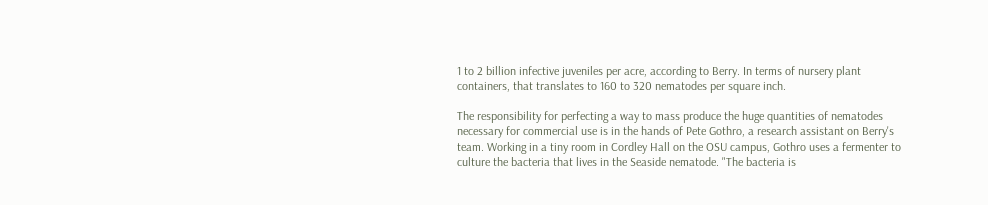1 to 2 billion infective juveniles per acre, according to Berry. In terms of nursery plant containers, that translates to 160 to 320 nematodes per square inch.

The responsibility for perfecting a way to mass produce the huge quantities of nematodes necessary for commercial use is in the hands of Pete Gothro, a research assistant on Berry's team. Working in a tiny room in Cordley Hall on the OSU campus, Gothro uses a fermenter to culture the bacteria that lives in the Seaside nematode. "The bacteria is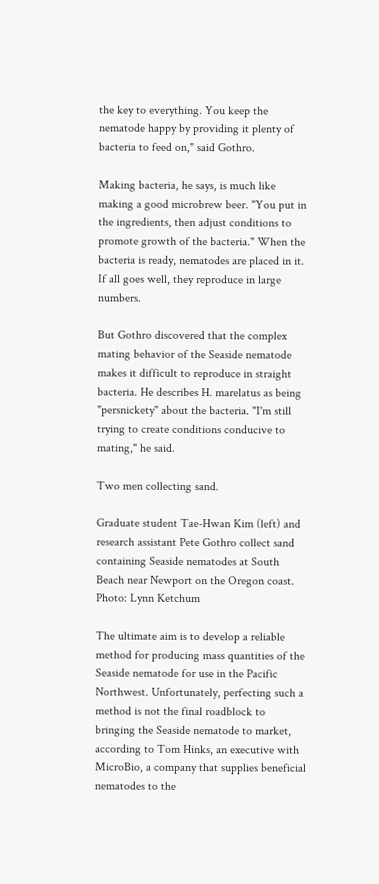the key to everything. You keep the nematode happy by providing it plenty of bacteria to feed on," said Gothro.

Making bacteria, he says, is much like making a good microbrew beer. "You put in the ingredients, then adjust conditions to promote growth of the bacteria." When the bacteria is ready, nematodes are placed in it. If all goes well, they reproduce in large numbers.

But Gothro discovered that the complex mating behavior of the Seaside nematode makes it difficult to reproduce in straight bacteria. He describes H. marelatus as being "persnickety" about the bacteria. "I'm still trying to create conditions conducive to mating," he said.

Two men collecting sand.

Graduate student Tae-Hwan Kim (left) and research assistant Pete Gothro collect sand containing Seaside nematodes at South Beach near Newport on the Oregon coast. Photo: Lynn Ketchum

The ultimate aim is to develop a reliable method for producing mass quantities of the Seaside nematode for use in the Pacific Northwest. Unfortunately, perfecting such a method is not the final roadblock to bringing the Seaside nematode to market, according to Tom Hinks, an executive with MicroBio, a company that supplies beneficial nematodes to the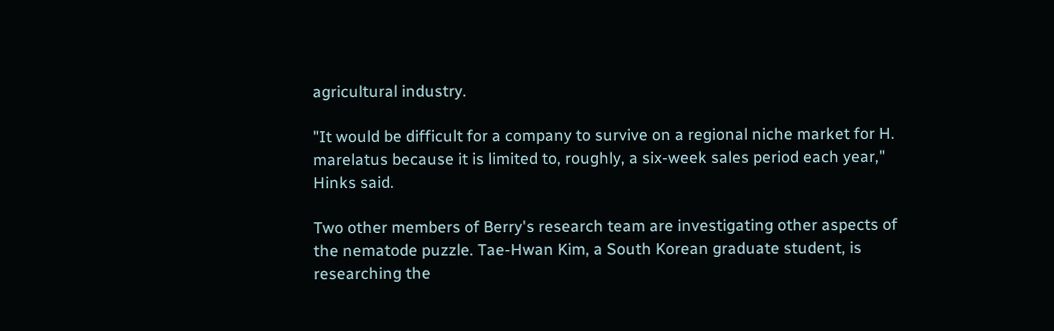agricultural industry.

"It would be difficult for a company to survive on a regional niche market for H. marelatus because it is limited to, roughly, a six-week sales period each year," Hinks said.

Two other members of Berry's research team are investigating other aspects of the nematode puzzle. Tae-Hwan Kim, a South Korean graduate student, is researching the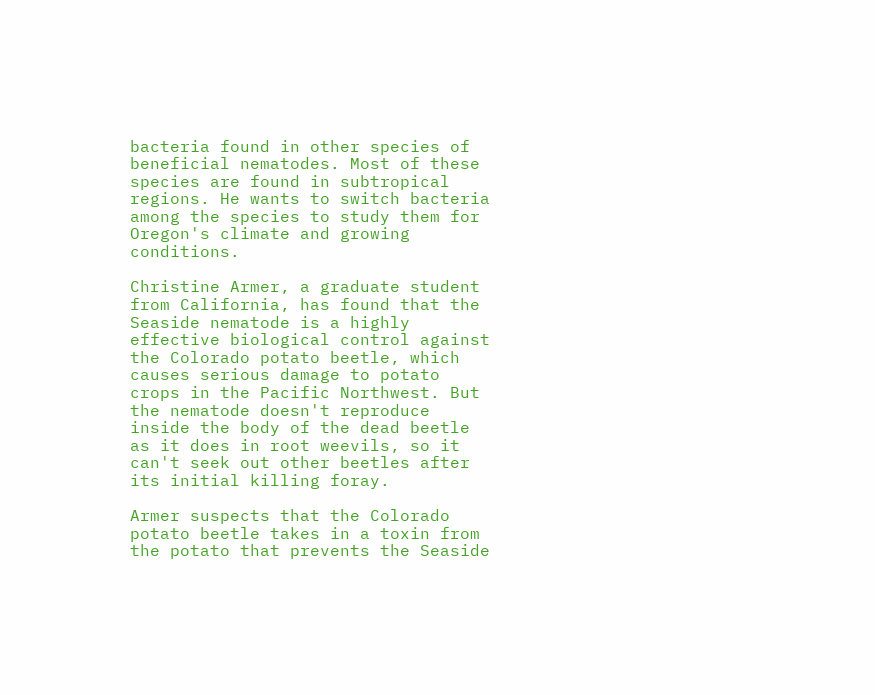bacteria found in other species of beneficial nematodes. Most of these species are found in subtropical regions. He wants to switch bacteria among the species to study them for Oregon's climate and growing conditions.

Christine Armer, a graduate student from California, has found that the Seaside nematode is a highly effective biological control against the Colorado potato beetle, which causes serious damage to potato crops in the Pacific Northwest. But the nematode doesn't reproduce inside the body of the dead beetle as it does in root weevils, so it can't seek out other beetles after its initial killing foray.

Armer suspects that the Colorado potato beetle takes in a toxin from the potato that prevents the Seaside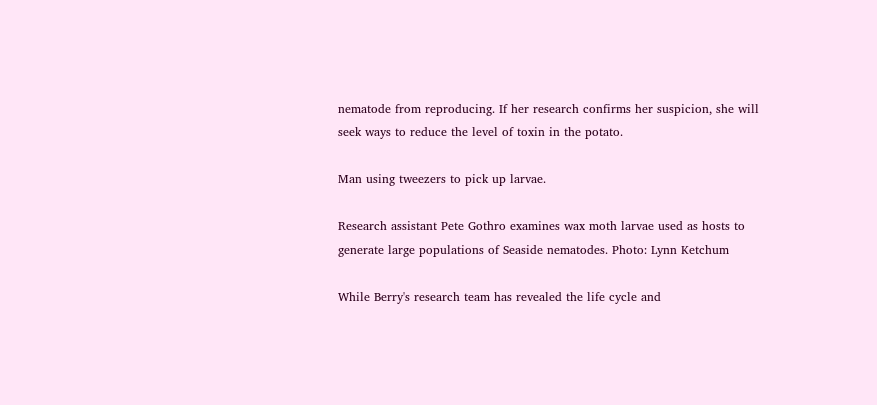nematode from reproducing. If her research confirms her suspicion, she will seek ways to reduce the level of toxin in the potato.

Man using tweezers to pick up larvae.

Research assistant Pete Gothro examines wax moth larvae used as hosts to generate large populations of Seaside nematodes. Photo: Lynn Ketchum

While Berry's research team has revealed the life cycle and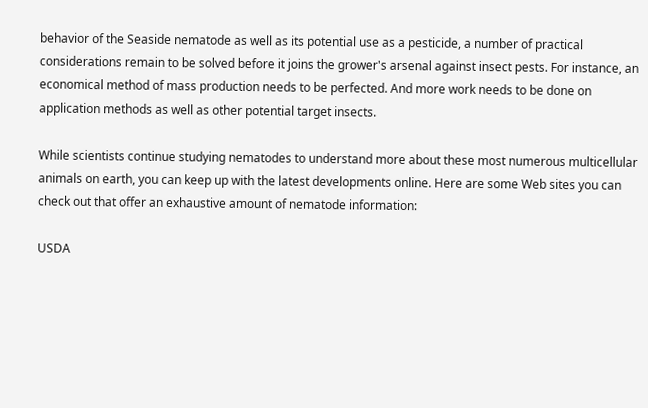behavior of the Seaside nematode as well as its potential use as a pesticide, a number of practical considerations remain to be solved before it joins the grower's arsenal against insect pests. For instance, an economical method of mass production needs to be perfected. And more work needs to be done on application methods as well as other potential target insects.

While scientists continue studying nematodes to understand more about these most numerous multicellular animals on earth, you can keep up with the latest developments online. Here are some Web sites you can check out that offer an exhaustive amount of nematode information:

USDA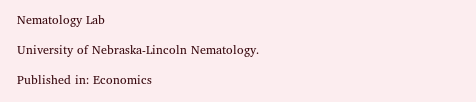Nematology Lab

University of Nebraska-Lincoln Nematology.

Published in: Economics